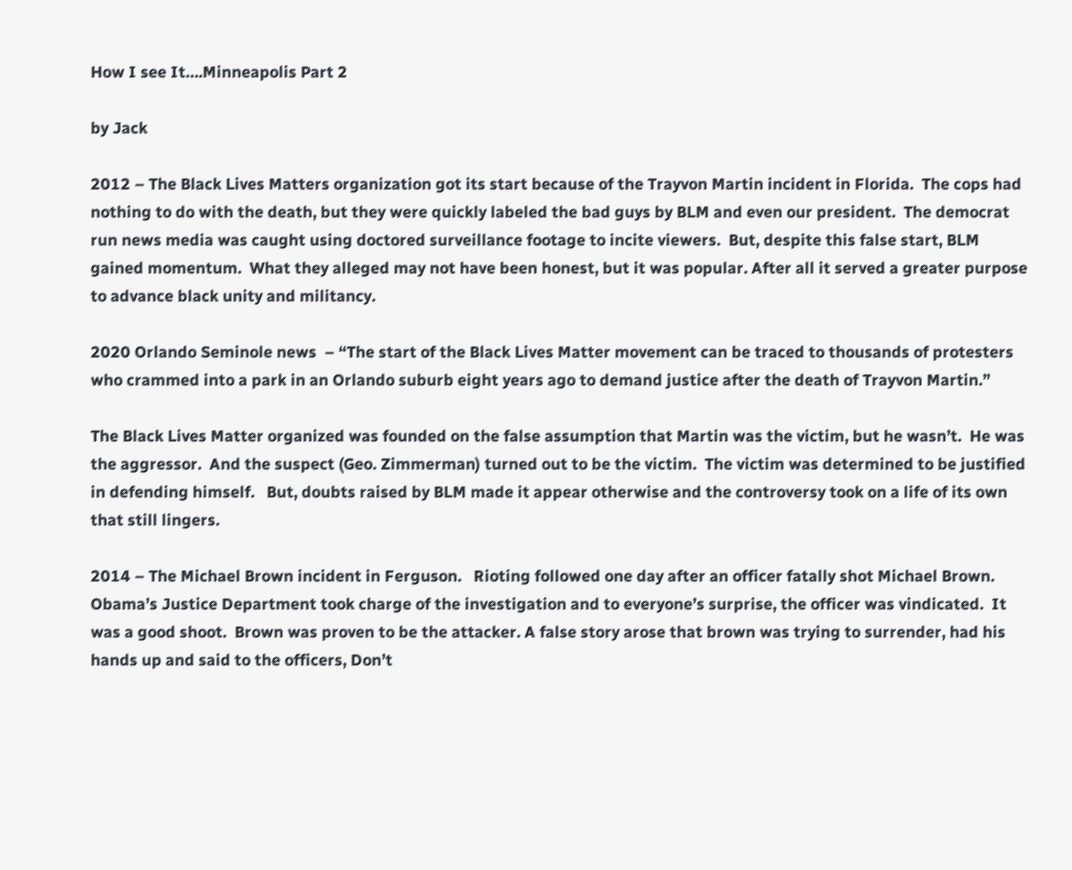How I see It….Minneapolis Part 2

by Jack

2012 – The Black Lives Matters organization got its start because of the Trayvon Martin incident in Florida.  The cops had nothing to do with the death, but they were quickly labeled the bad guys by BLM and even our president.  The democrat run news media was caught using doctored surveillance footage to incite viewers.  But, despite this false start, BLM gained momentum.  What they alleged may not have been honest, but it was popular. After all it served a greater purpose to advance black unity and militancy.

2020 Orlando Seminole news  – “The start of the Black Lives Matter movement can be traced to thousands of protesters who crammed into a park in an Orlando suburb eight years ago to demand justice after the death of Trayvon Martin.”

The Black Lives Matter organized was founded on the false assumption that Martin was the victim, but he wasn’t.  He was the aggressor.  And the suspect (Geo. Zimmerman) turned out to be the victim.  The victim was determined to be justified in defending himself.   But, doubts raised by BLM made it appear otherwise and the controversy took on a life of its own that still lingers.

2014 – The Michael Brown incident in Ferguson.   Rioting followed one day after an officer fatally shot Michael Brown.  Obama’s Justice Department took charge of the investigation and to everyone’s surprise, the officer was vindicated.  It was a good shoot.  Brown was proven to be the attacker. A false story arose that brown was trying to surrender, had his hands up and said to the officers, Don’t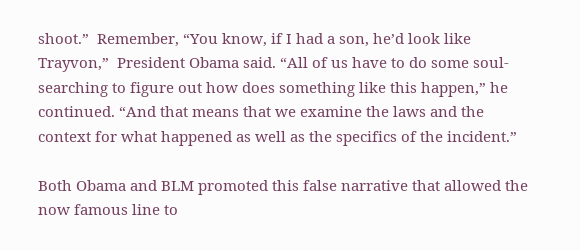shoot.”  Remember, “You know, if I had a son, he’d look like Trayvon,”  President Obama said. “All of us have to do some soul-searching to figure out how does something like this happen,” he continued. “And that means that we examine the laws and the context for what happened as well as the specifics of the incident.”

Both Obama and BLM promoted this false narrative that allowed the now famous line to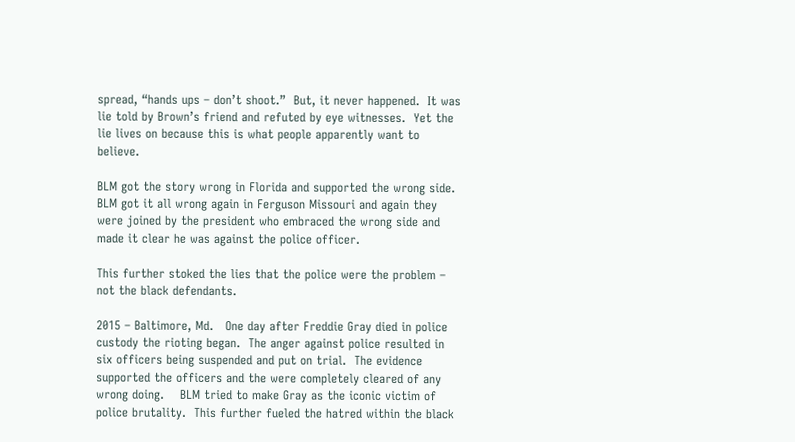spread, “hands ups – don’t shoot.”  But, it never happened.  It was lie told by Brown’s friend and refuted by eye witnesses.  Yet the lie lives on because this is what people apparently want to believe.

BLM got the story wrong in Florida and supported the wrong side.  BLM got it all wrong again in Ferguson Missouri and again they were joined by the president who embraced the wrong side and made it clear he was against the police officer.

This further stoked the lies that the police were the problem – not the black defendants.

2015 – Baltimore, Md.   One day after Freddie Gray died in police custody the rioting began.  The anger against police resulted in six officers being suspended and put on trial.  The evidence supported the officers and the were completely cleared of any wrong doing.    BLM tried to make Gray as the iconic victim of police brutality.  This further fueled the hatred within the black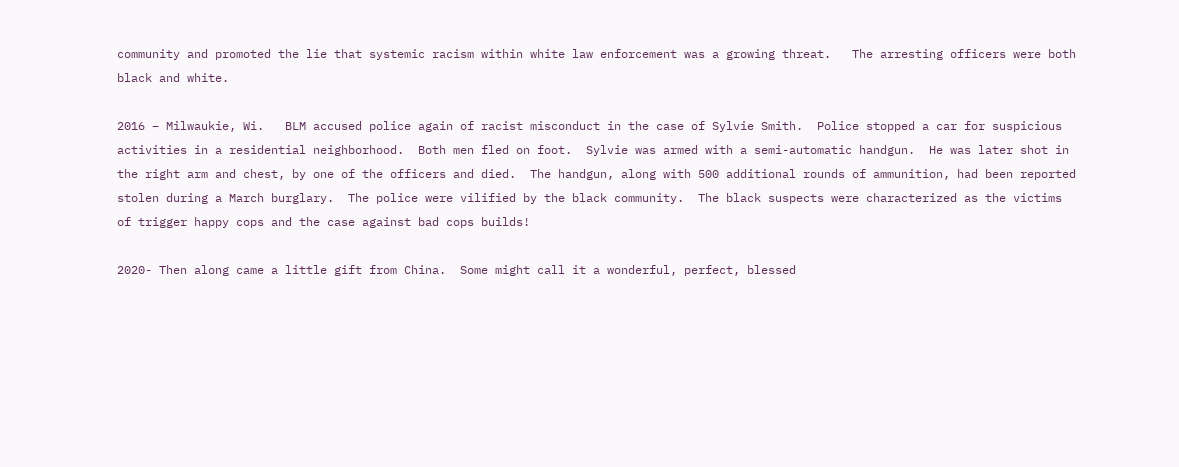community and promoted the lie that systemic racism within white law enforcement was a growing threat.   The arresting officers were both black and white.

2016 – Milwaukie, Wi.   BLM accused police again of racist misconduct in the case of Sylvie Smith.  Police stopped a car for suspicious activities in a residential neighborhood.  Both men fled on foot.  Sylvie was armed with a semi-automatic handgun.  He was later shot in the right arm and chest, by one of the officers and died.  The handgun, along with 500 additional rounds of ammunition, had been reported stolen during a March burglary.  The police were vilified by the black community.  The black suspects were characterized as the victims of trigger happy cops and the case against bad cops builds!

2020- Then along came a little gift from China.  Some might call it a wonderful, perfect, blessed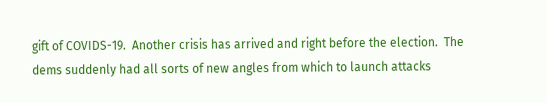gift of COVIDS-19.  Another crisis has arrived and right before the election.  The dems suddenly had all sorts of new angles from which to launch attacks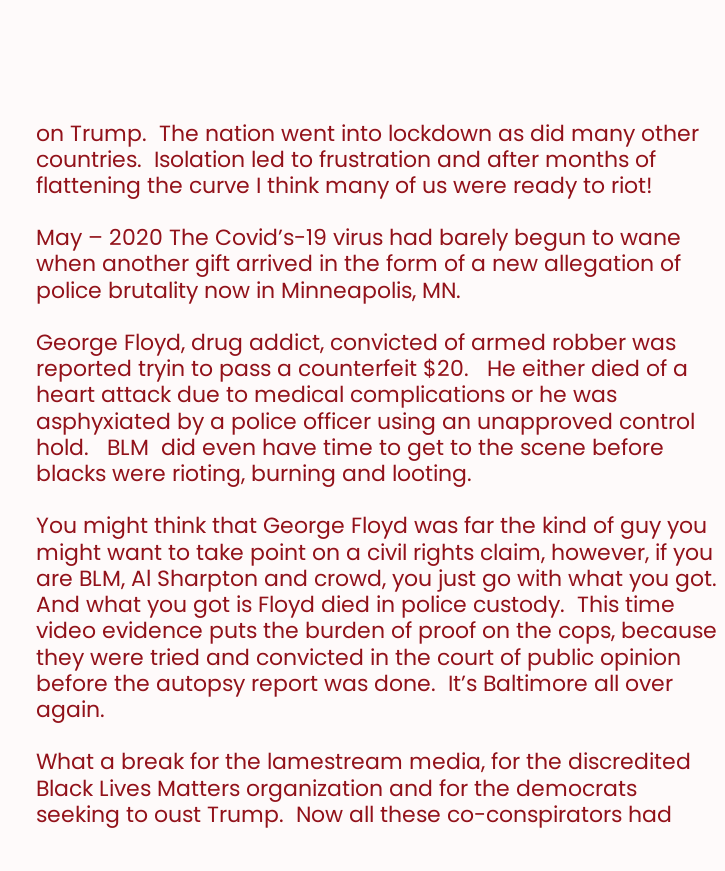on Trump.  The nation went into lockdown as did many other countries.  Isolation led to frustration and after months of flattening the curve I think many of us were ready to riot!

May – 2020 The Covid’s-19 virus had barely begun to wane when another gift arrived in the form of a new allegation of police brutality now in Minneapolis, MN.

George Floyd, drug addict, convicted of armed robber was reported tryin to pass a counterfeit $20.   He either died of a heart attack due to medical complications or he was asphyxiated by a police officer using an unapproved control hold.   BLM  did even have time to get to the scene before blacks were rioting, burning and looting.

You might think that George Floyd was far the kind of guy you might want to take point on a civil rights claim, however, if you are BLM, Al Sharpton and crowd, you just go with what you got.  And what you got is Floyd died in police custody.  This time video evidence puts the burden of proof on the cops, because they were tried and convicted in the court of public opinion before the autopsy report was done.  It’s Baltimore all over again.

What a break for the lamestream media, for the discredited Black Lives Matters organization and for the democrats seeking to oust Trump.  Now all these co-conspirators had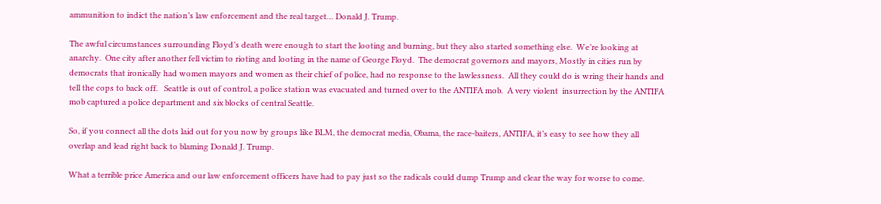ammunition to indict the nation’s law enforcement and the real target… Donald J. Trump.

The awful circumstances surrounding Floyd’s death were enough to start the looting and burning, but they also started something else.  We’re looking at anarchy.  One city after another fell victim to rioting and looting in the name of George Floyd.  The democrat governors and mayors, Mostly in cities run by democrats that ironically had women mayors and women as their chief of police, had no response to the lawlessness.  All they could do is wring their hands and tell the cops to back off.   Seattle is out of control, a police station was evacuated and turned over to the ANTIFA mob.  A very violent  insurrection by the ANTIFA mob captured a police department and six blocks of central Seattle.

So, if you connect all the dots laid out for you now by groups like BLM, the democrat media, Obama, the race-baiters, ANTIFA, it’s easy to see how they all overlap and lead right back to blaming Donald J. Trump.

What a terrible price America and our law enforcement officers have had to pay just so the radicals could dump Trump and clear the way for worse to come.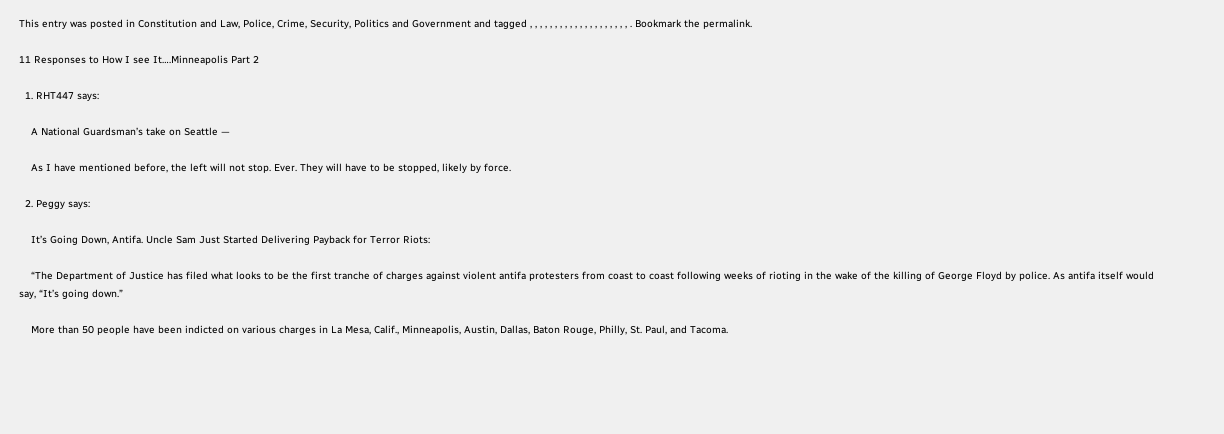This entry was posted in Constitution and Law, Police, Crime, Security, Politics and Government and tagged , , , , , , , , , , , , , , , , , , , , . Bookmark the permalink.

11 Responses to How I see It….Minneapolis Part 2

  1. RHT447 says:

    A National Guardsman’s take on Seattle —

    As I have mentioned before, the left will not stop. Ever. They will have to be stopped, likely by force.

  2. Peggy says:

    It’s Going Down, Antifa. Uncle Sam Just Started Delivering Payback for Terror Riots:

    “The Department of Justice has filed what looks to be the first tranche of charges against violent antifa protesters from coast to coast following weeks of rioting in the wake of the killing of George Floyd by police. As antifa itself would say, “It’s going down.”

    More than 50 people have been indicted on various charges in La Mesa, Calif., Minneapolis, Austin, Dallas, Baton Rouge, Philly, St. Paul, and Tacoma.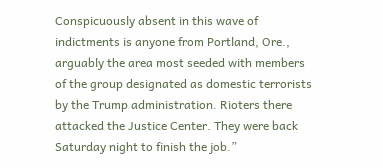Conspicuously absent in this wave of indictments is anyone from Portland, Ore., arguably the area most seeded with members of the group designated as domestic terrorists by the Trump administration. Rioters there attacked the Justice Center. They were back Saturday night to finish the job.”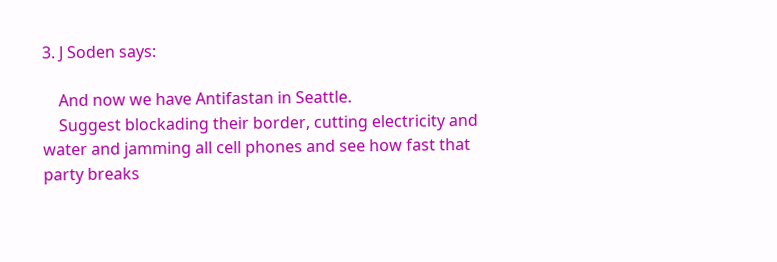3. J Soden says:

    And now we have Antifastan in Seattle.
    Suggest blockading their border, cutting electricity and water and jamming all cell phones and see how fast that party breaks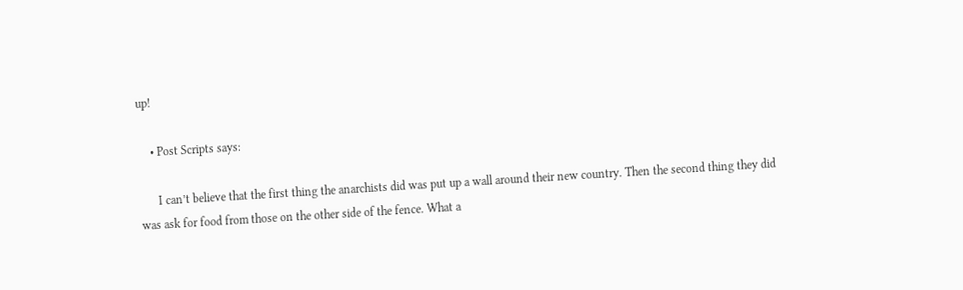up!

    • Post Scripts says:

      I can’t believe that the first thing the anarchists did was put up a wall around their new country. Then the second thing they did was ask for food from those on the other side of the fence. What a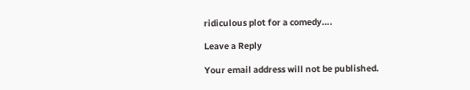ridiculous plot for a comedy….

Leave a Reply

Your email address will not be published.